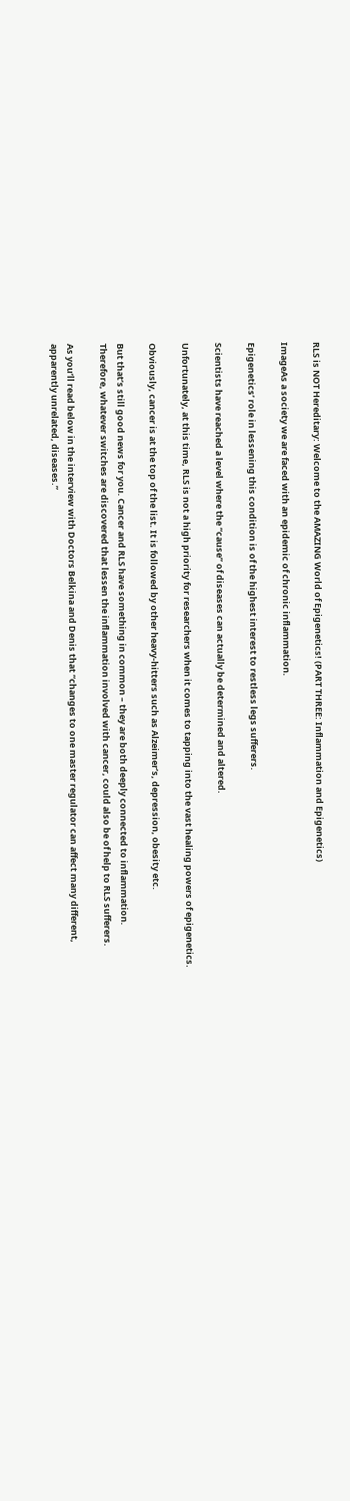RLS is NOT Hereditary: Welcome to the AMAZING World of Epigenetics! (PART THREE: Inflammation and Epigenetics)

ImageAs a society we are faced with an epidemic of chronic inflammation.

Epigenetics’ role in lessening this condition is of the highest interest to restless legs sufferers.

Scientists have reached a level where the “cause” of diseases can actually be determined and altered.

Unfortunately, at this time, RLS is not a high priority for researchers when it comes to tapping into the vast healing powers of epigenetics.

Obviously, cancer is at the top of the list. It is followed by other heavy-hitters such as Alzeimer’s, depression, obesity etc.

But that’s still good news for you. Cancer and RLS have something in common – they are both deeply connected to inflammation.
Therefore, whatever switches are discovered that lessen the inflammation involved with cancer, could also be of help to RLS sufferers.

As you’ll read below in the interview with Doctors Belkina and Denis that “changes to one master regulator can affect many different, apparently unrelated, diseases.”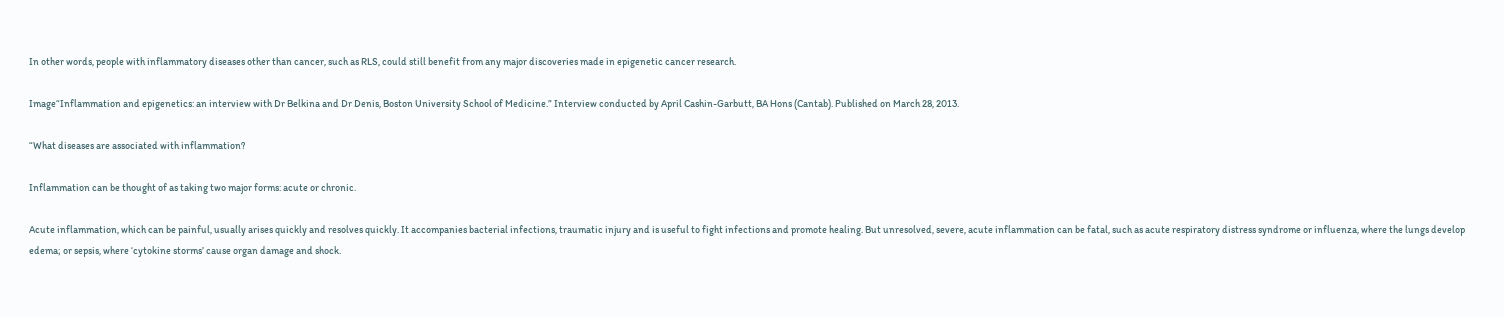In other words, people with inflammatory diseases other than cancer, such as RLS, could still benefit from any major discoveries made in epigenetic cancer research.

Image“Inflammation and epigenetics: an interview with Dr Belkina and Dr Denis, Boston University School of Medicine.” Interview conducted by April Cashin-Garbutt, BA Hons (Cantab). Published on March 28, 2013.

“What diseases are associated with inflammation?

Inflammation can be thought of as taking two major forms: acute or chronic.

Acute inflammation, which can be painful, usually arises quickly and resolves quickly. It accompanies bacterial infections, traumatic injury and is useful to fight infections and promote healing. But unresolved, severe, acute inflammation can be fatal, such as acute respiratory distress syndrome or influenza, where the lungs develop edema; or sepsis, where ‘cytokine storms’ cause organ damage and shock.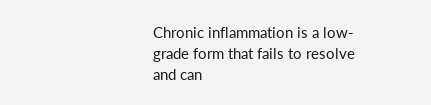Chronic inflammation is a low-grade form that fails to resolve and can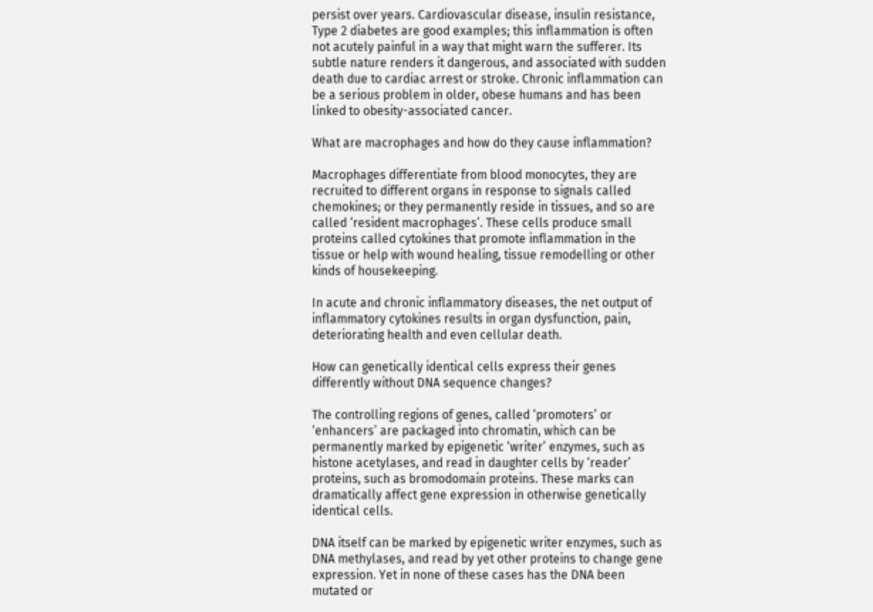persist over years. Cardiovascular disease, insulin resistance, Type 2 diabetes are good examples; this inflammation is often not acutely painful in a way that might warn the sufferer. Its subtle nature renders it dangerous, and associated with sudden death due to cardiac arrest or stroke. Chronic inflammation can be a serious problem in older, obese humans and has been linked to obesity-associated cancer.

What are macrophages and how do they cause inflammation?

Macrophages differentiate from blood monocytes, they are recruited to different organs in response to signals called chemokines; or they permanently reside in tissues, and so are called ‘resident macrophages’. These cells produce small proteins called cytokines that promote inflammation in the tissue or help with wound healing, tissue remodelling or other kinds of housekeeping.

In acute and chronic inflammatory diseases, the net output of inflammatory cytokines results in organ dysfunction, pain, deteriorating health and even cellular death.

How can genetically identical cells express their genes differently without DNA sequence changes?

The controlling regions of genes, called ‘promoters’ or ‘enhancers’ are packaged into chromatin, which can be permanently marked by epigenetic ‘writer’ enzymes, such as histone acetylases, and read in daughter cells by ‘reader’ proteins, such as bromodomain proteins. These marks can dramatically affect gene expression in otherwise genetically identical cells.

DNA itself can be marked by epigenetic writer enzymes, such as DNA methylases, and read by yet other proteins to change gene expression. Yet in none of these cases has the DNA been mutated or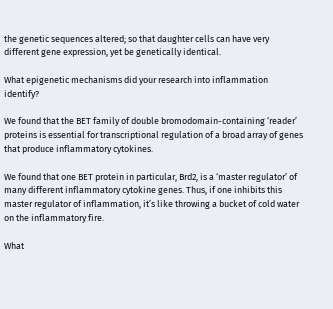the genetic sequences altered; so that daughter cells can have very different gene expression, yet be genetically identical.

What epigenetic mechanisms did your research into inflammation identify?

We found that the BET family of double bromodomain-containing ‘reader’ proteins is essential for transcriptional regulation of a broad array of genes that produce inflammatory cytokines.

We found that one BET protein in particular, Brd2, is a ‘master regulator’ of many different inflammatory cytokine genes. Thus, if one inhibits this master regulator of inflammation, it’s like throwing a bucket of cold water on the inflammatory fire.

What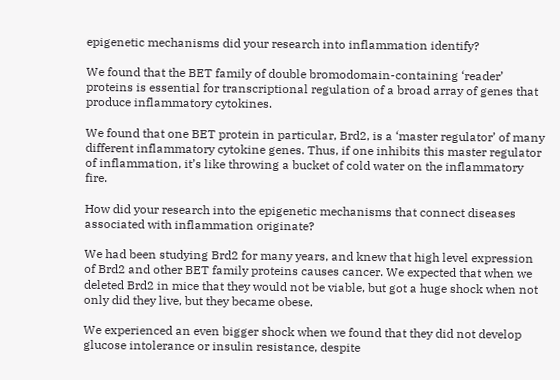epigenetic mechanisms did your research into inflammation identify?

We found that the BET family of double bromodomain-containing ‘reader’ proteins is essential for transcriptional regulation of a broad array of genes that produce inflammatory cytokines.

We found that one BET protein in particular, Brd2, is a ‘master regulator’ of many different inflammatory cytokine genes. Thus, if one inhibits this master regulator of inflammation, it’s like throwing a bucket of cold water on the inflammatory fire.

How did your research into the epigenetic mechanisms that connect diseases associated with inflammation originate?

We had been studying Brd2 for many years, and knew that high level expression of Brd2 and other BET family proteins causes cancer. We expected that when we deleted Brd2 in mice that they would not be viable, but got a huge shock when not only did they live, but they became obese.

We experienced an even bigger shock when we found that they did not develop glucose intolerance or insulin resistance, despite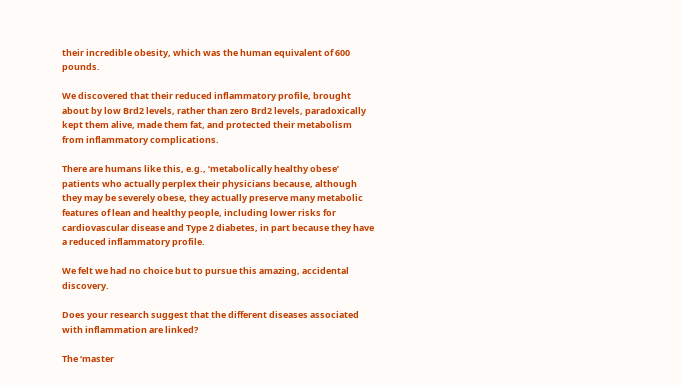their incredible obesity, which was the human equivalent of 600 pounds.

We discovered that their reduced inflammatory profile, brought about by low Brd2 levels, rather than zero Brd2 levels, paradoxically kept them alive, made them fat, and protected their metabolism from inflammatory complications.

There are humans like this, e.g., ‘metabolically healthy obese’ patients who actually perplex their physicians because, although they may be severely obese, they actually preserve many metabolic features of lean and healthy people, including lower risks for cardiovascular disease and Type 2 diabetes, in part because they have a reduced inflammatory profile.

We felt we had no choice but to pursue this amazing, accidental discovery.

Does your research suggest that the different diseases associated with inflammation are linked?

The ‘master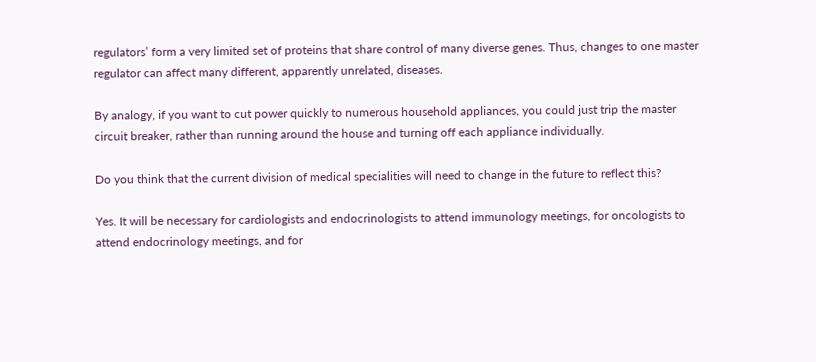regulators’ form a very limited set of proteins that share control of many diverse genes. Thus, changes to one master regulator can affect many different, apparently unrelated, diseases.

By analogy, if you want to cut power quickly to numerous household appliances, you could just trip the master circuit breaker, rather than running around the house and turning off each appliance individually.

Do you think that the current division of medical specialities will need to change in the future to reflect this?

Yes. It will be necessary for cardiologists and endocrinologists to attend immunology meetings, for oncologists to attend endocrinology meetings, and for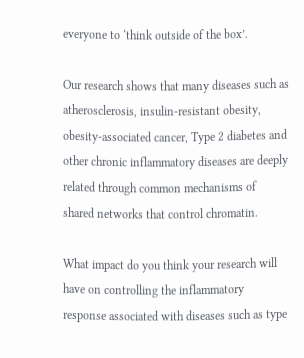everyone to ‘think outside of the box’.

Our research shows that many diseases such as atherosclerosis, insulin-resistant obesity, obesity-associated cancer, Type 2 diabetes and other chronic inflammatory diseases are deeply related through common mechanisms of shared networks that control chromatin.

What impact do you think your research will have on controlling the inflammatory response associated with diseases such as type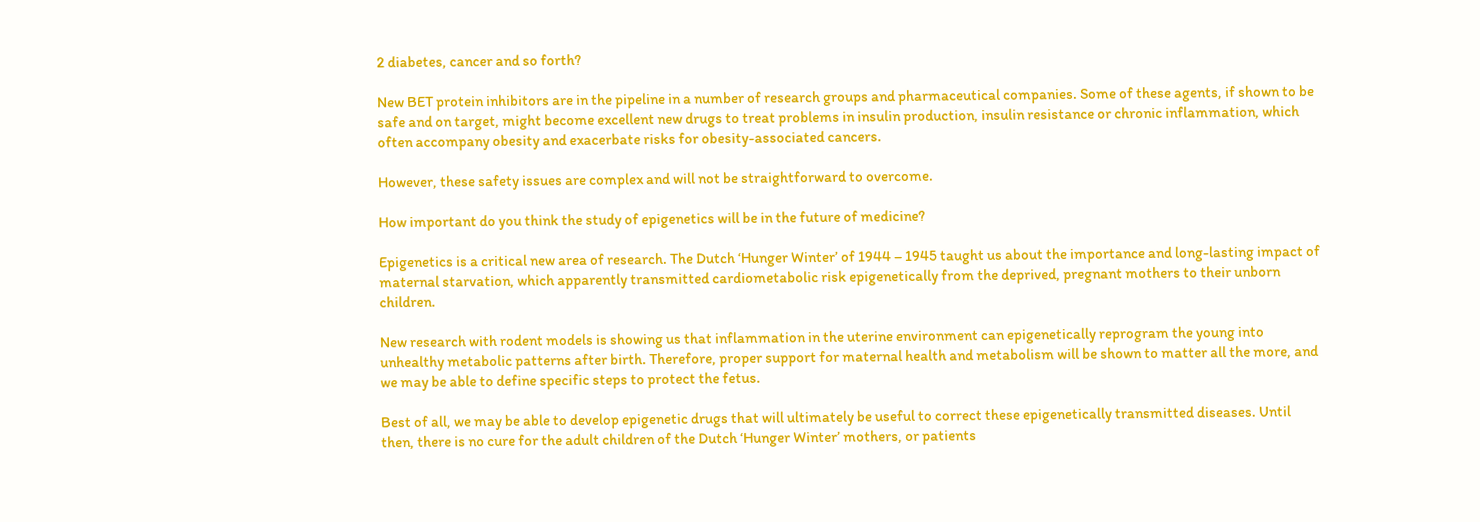2 diabetes, cancer and so forth?

New BET protein inhibitors are in the pipeline in a number of research groups and pharmaceutical companies. Some of these agents, if shown to be safe and on target, might become excellent new drugs to treat problems in insulin production, insulin resistance or chronic inflammation, which often accompany obesity and exacerbate risks for obesity-associated cancers.

However, these safety issues are complex and will not be straightforward to overcome.

How important do you think the study of epigenetics will be in the future of medicine?

Epigenetics is a critical new area of research. The Dutch ‘Hunger Winter’ of 1944 – 1945 taught us about the importance and long-lasting impact of maternal starvation, which apparently transmitted cardiometabolic risk epigenetically from the deprived, pregnant mothers to their unborn children.

New research with rodent models is showing us that inflammation in the uterine environment can epigenetically reprogram the young into unhealthy metabolic patterns after birth. Therefore, proper support for maternal health and metabolism will be shown to matter all the more, and we may be able to define specific steps to protect the fetus.

Best of all, we may be able to develop epigenetic drugs that will ultimately be useful to correct these epigenetically transmitted diseases. Until then, there is no cure for the adult children of the Dutch ‘Hunger Winter’ mothers, or patients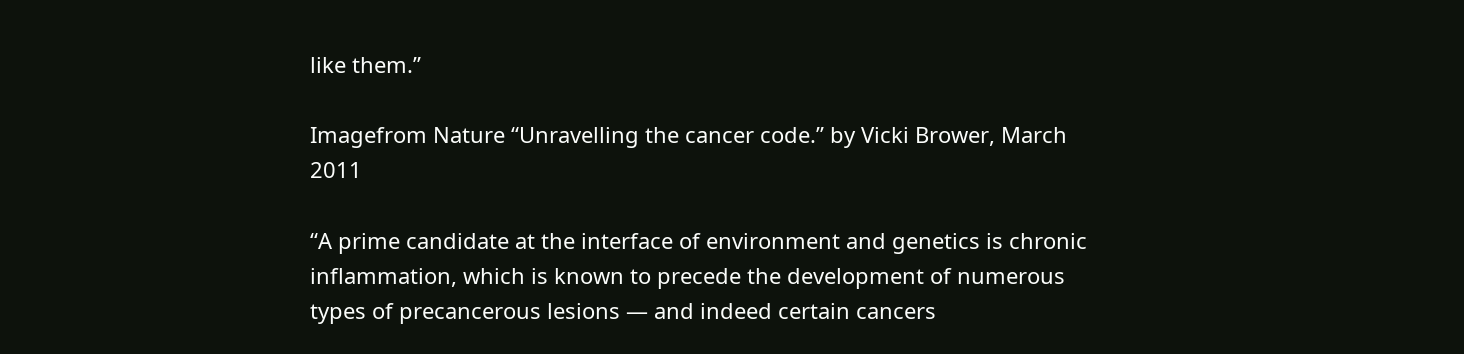like them.”

Imagefrom Nature “Unravelling the cancer code.” by Vicki Brower, March 2011

“A prime candidate at the interface of environment and genetics is chronic inflammation, which is known to precede the development of numerous types of precancerous lesions — and indeed certain cancers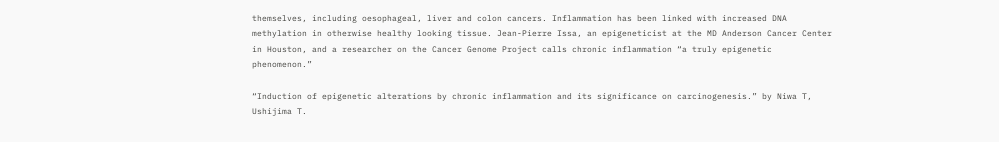themselves, including oesophageal, liver and colon cancers. Inflammation has been linked with increased DNA methylation in otherwise healthy looking tissue. Jean-Pierre Issa, an epigeneticist at the MD Anderson Cancer Center in Houston, and a researcher on the Cancer Genome Project calls chronic inflammation “a truly epigenetic phenomenon.”

“Induction of epigenetic alterations by chronic inflammation and its significance on carcinogenesis.” by Niwa T, Ushijima T.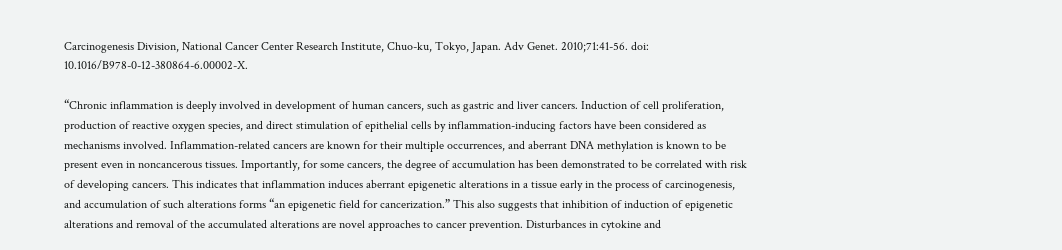Carcinogenesis Division, National Cancer Center Research Institute, Chuo-ku, Tokyo, Japan. Adv Genet. 2010;71:41-56. doi: 10.1016/B978-0-12-380864-6.00002-X.

“Chronic inflammation is deeply involved in development of human cancers, such as gastric and liver cancers. Induction of cell proliferation, production of reactive oxygen species, and direct stimulation of epithelial cells by inflammation-inducing factors have been considered as mechanisms involved. Inflammation-related cancers are known for their multiple occurrences, and aberrant DNA methylation is known to be present even in noncancerous tissues. Importantly, for some cancers, the degree of accumulation has been demonstrated to be correlated with risk of developing cancers. This indicates that inflammation induces aberrant epigenetic alterations in a tissue early in the process of carcinogenesis, and accumulation of such alterations forms “an epigenetic field for cancerization.” This also suggests that inhibition of induction of epigenetic alterations and removal of the accumulated alterations are novel approaches to cancer prevention. Disturbances in cytokine and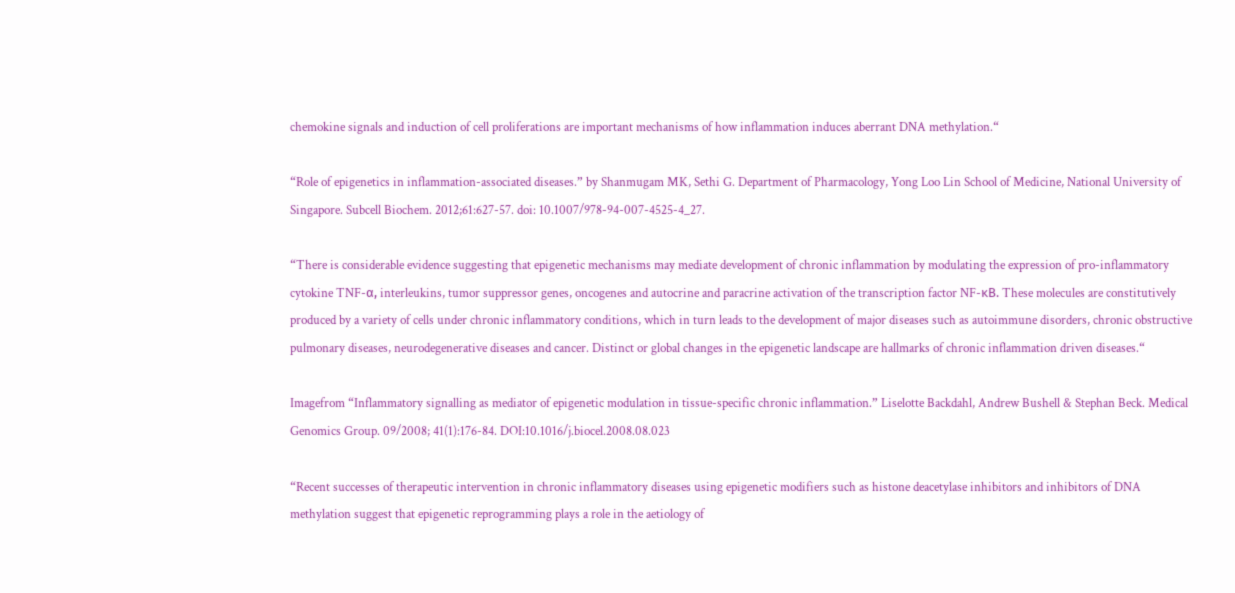chemokine signals and induction of cell proliferations are important mechanisms of how inflammation induces aberrant DNA methylation.“

“Role of epigenetics in inflammation-associated diseases.” by Shanmugam MK, Sethi G. Department of Pharmacology, Yong Loo Lin School of Medicine, National University of Singapore. Subcell Biochem. 2012;61:627-57. doi: 10.1007/978-94-007-4525-4_27.

“There is considerable evidence suggesting that epigenetic mechanisms may mediate development of chronic inflammation by modulating the expression of pro-inflammatory cytokine TNF-α, interleukins, tumor suppressor genes, oncogenes and autocrine and paracrine activation of the transcription factor NF-κB. These molecules are constitutively produced by a variety of cells under chronic inflammatory conditions, which in turn leads to the development of major diseases such as autoimmune disorders, chronic obstructive pulmonary diseases, neurodegenerative diseases and cancer. Distinct or global changes in the epigenetic landscape are hallmarks of chronic inflammation driven diseases.“

Imagefrom “Inflammatory signalling as mediator of epigenetic modulation in tissue-specific chronic inflammation.” Liselotte Backdahl, Andrew Bushell & Stephan Beck. Medical Genomics Group. 09/2008; 41(1):176-84. DOI:10.1016/j.biocel.2008.08.023

“Recent successes of therapeutic intervention in chronic inflammatory diseases using epigenetic modifiers such as histone deacetylase inhibitors and inhibitors of DNA methylation suggest that epigenetic reprogramming plays a role in the aetiology of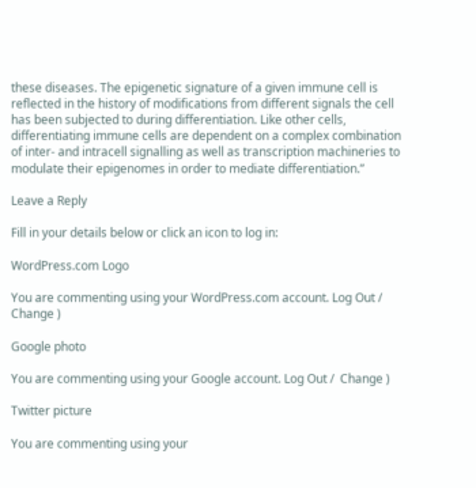these diseases. The epigenetic signature of a given immune cell is reflected in the history of modifications from different signals the cell has been subjected to during differentiation. Like other cells, differentiating immune cells are dependent on a complex combination of inter- and intracell signalling as well as transcription machineries to modulate their epigenomes in order to mediate differentiation.”

Leave a Reply

Fill in your details below or click an icon to log in:

WordPress.com Logo

You are commenting using your WordPress.com account. Log Out /  Change )

Google photo

You are commenting using your Google account. Log Out /  Change )

Twitter picture

You are commenting using your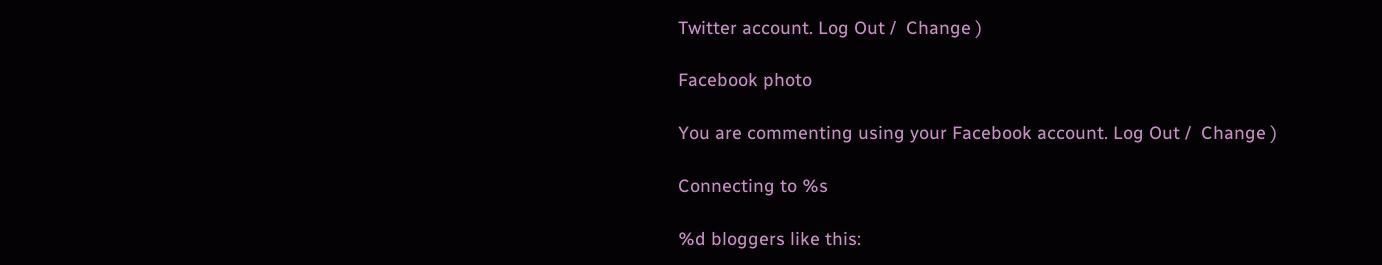Twitter account. Log Out /  Change )

Facebook photo

You are commenting using your Facebook account. Log Out /  Change )

Connecting to %s

%d bloggers like this: